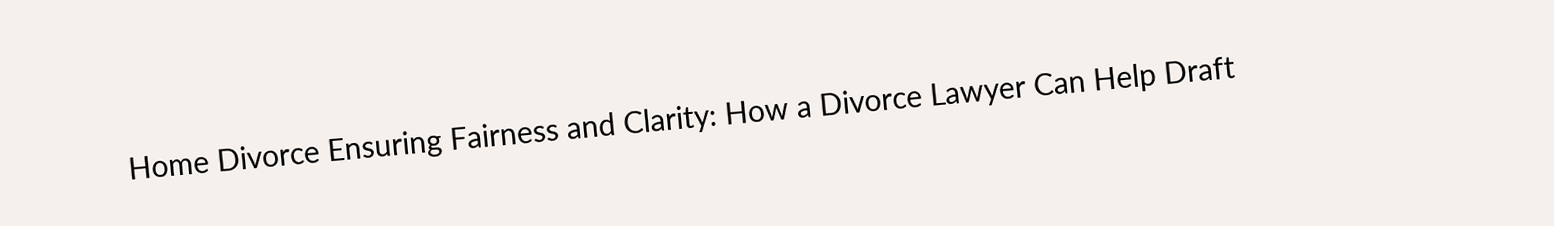Home Divorce Ensuring Fairness and Clarity: How a Divorce Lawyer Can Help Draft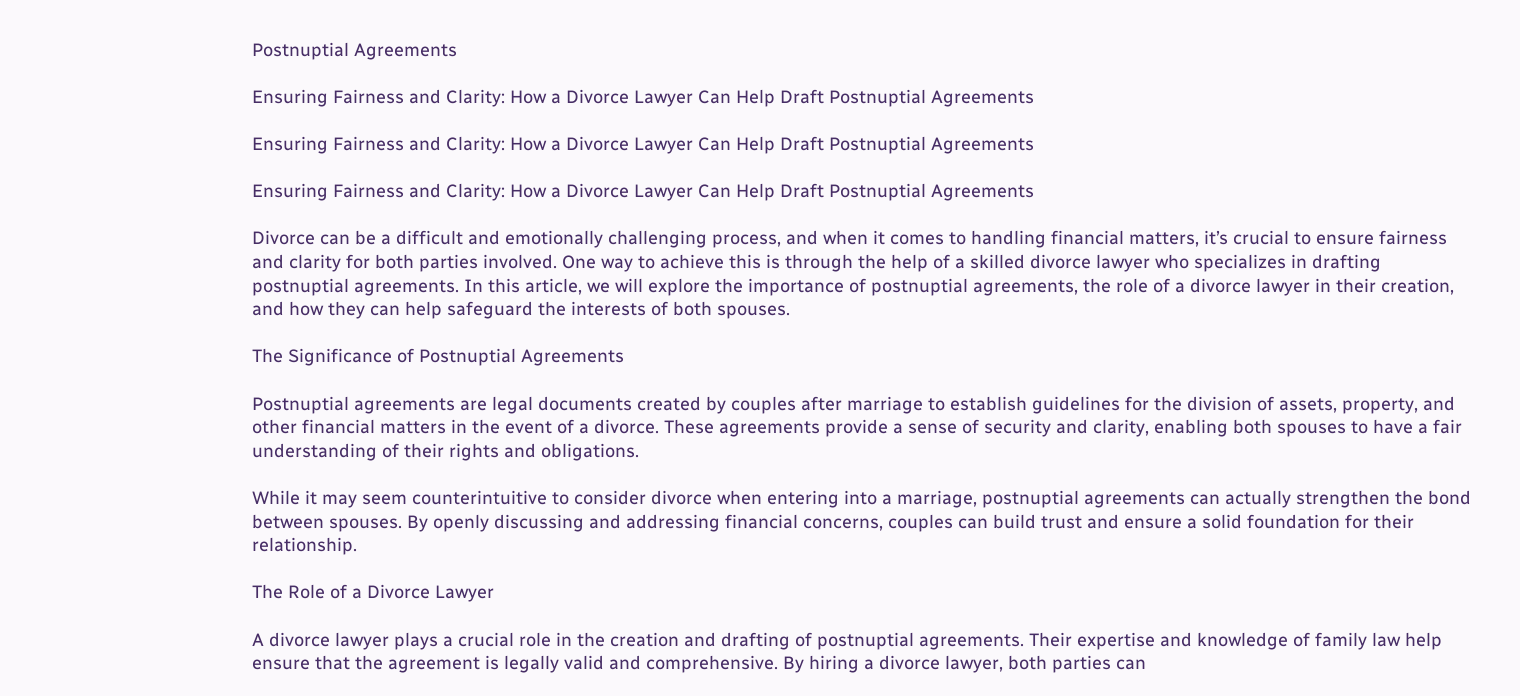Postnuptial Agreements

Ensuring Fairness and Clarity: How a Divorce Lawyer Can Help Draft Postnuptial Agreements

Ensuring Fairness and Clarity: How a Divorce Lawyer Can Help Draft Postnuptial Agreements

Ensuring Fairness and Clarity: How a Divorce Lawyer Can Help Draft Postnuptial Agreements

Divorce can be a difficult and emotionally challenging process, and when it comes to handling financial matters, it’s crucial to ensure fairness and clarity for both parties involved. One way to achieve this is through the help of a skilled divorce lawyer who specializes in drafting postnuptial agreements. In this article, we will explore the importance of postnuptial agreements, the role of a divorce lawyer in their creation, and how they can help safeguard the interests of both spouses.

The Significance of Postnuptial Agreements

Postnuptial agreements are legal documents created by couples after marriage to establish guidelines for the division of assets, property, and other financial matters in the event of a divorce. These agreements provide a sense of security and clarity, enabling both spouses to have a fair understanding of their rights and obligations.

While it may seem counterintuitive to consider divorce when entering into a marriage, postnuptial agreements can actually strengthen the bond between spouses. By openly discussing and addressing financial concerns, couples can build trust and ensure a solid foundation for their relationship.

The Role of a Divorce Lawyer

A divorce lawyer plays a crucial role in the creation and drafting of postnuptial agreements. Their expertise and knowledge of family law help ensure that the agreement is legally valid and comprehensive. By hiring a divorce lawyer, both parties can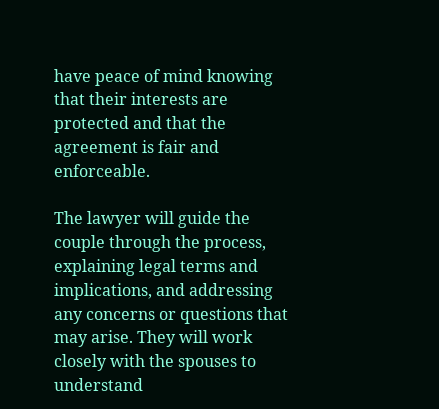have peace of mind knowing that their interests are protected and that the agreement is fair and enforceable.

The lawyer will guide the couple through the process, explaining legal terms and implications, and addressing any concerns or questions that may arise. They will work closely with the spouses to understand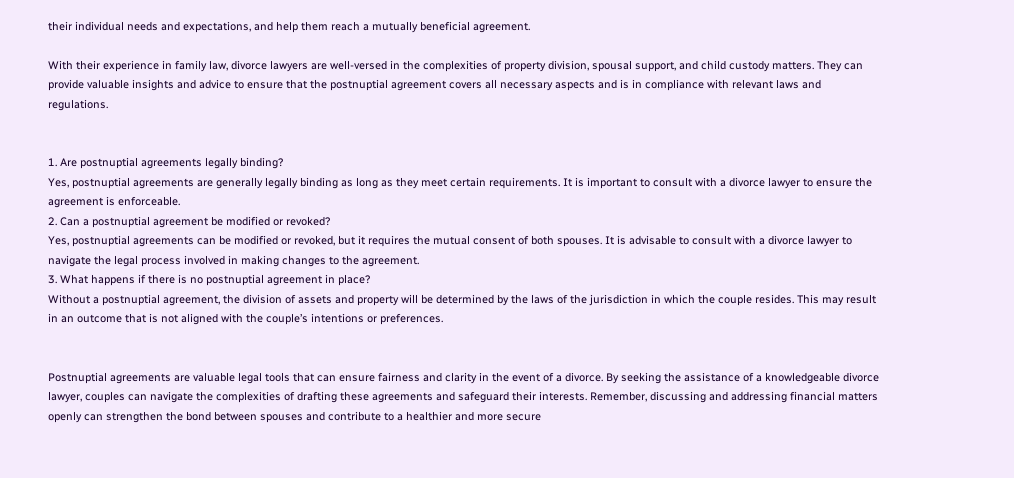their individual needs and expectations, and help them reach a mutually beneficial agreement.

With their experience in family law, divorce lawyers are well-versed in the complexities of property division, spousal support, and child custody matters. They can provide valuable insights and advice to ensure that the postnuptial agreement covers all necessary aspects and is in compliance with relevant laws and regulations.


1. Are postnuptial agreements legally binding?
Yes, postnuptial agreements are generally legally binding as long as they meet certain requirements. It is important to consult with a divorce lawyer to ensure the agreement is enforceable.
2. Can a postnuptial agreement be modified or revoked?
Yes, postnuptial agreements can be modified or revoked, but it requires the mutual consent of both spouses. It is advisable to consult with a divorce lawyer to navigate the legal process involved in making changes to the agreement.
3. What happens if there is no postnuptial agreement in place?
Without a postnuptial agreement, the division of assets and property will be determined by the laws of the jurisdiction in which the couple resides. This may result in an outcome that is not aligned with the couple’s intentions or preferences.


Postnuptial agreements are valuable legal tools that can ensure fairness and clarity in the event of a divorce. By seeking the assistance of a knowledgeable divorce lawyer, couples can navigate the complexities of drafting these agreements and safeguard their interests. Remember, discussing and addressing financial matters openly can strengthen the bond between spouses and contribute to a healthier and more secure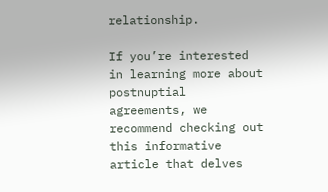relationship.

If you’re interested in learning more about postnuptial agreements, we recommend checking out this informative article that delves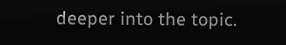deeper into the topic.